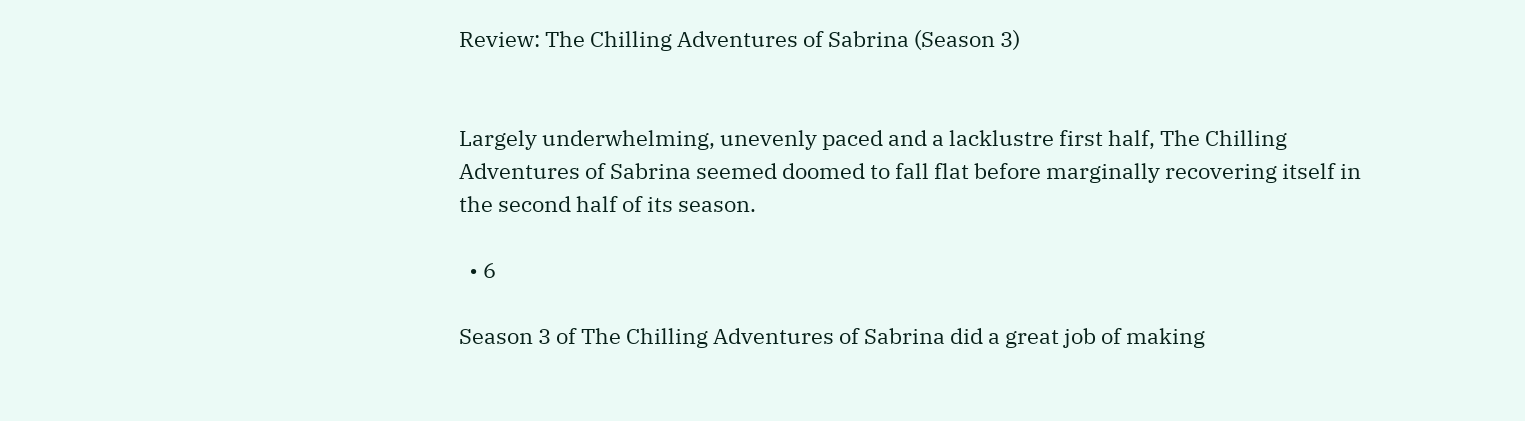Review: The Chilling Adventures of Sabrina (Season 3)


Largely underwhelming, unevenly paced and a lacklustre first half, The Chilling Adventures of Sabrina seemed doomed to fall flat before marginally recovering itself in the second half of its season.

  • 6

Season 3 of The Chilling Adventures of Sabrina did a great job of making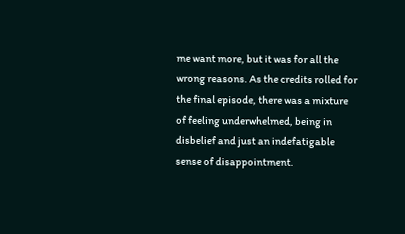me want more, but it was for all the wrong reasons. As the credits rolled for the final episode, there was a mixture of feeling underwhelmed, being in disbelief and just an indefatigable sense of disappointment.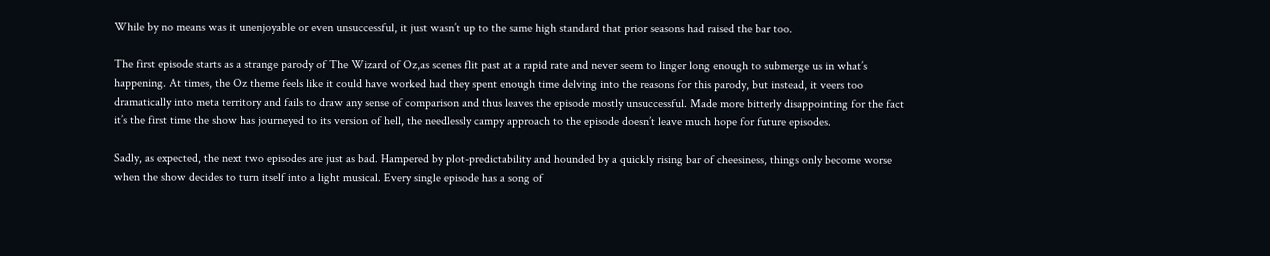While by no means was it unenjoyable or even unsuccessful, it just wasn’t up to the same high standard that prior seasons had raised the bar too.

The first episode starts as a strange parody of The Wizard of Oz,as scenes flit past at a rapid rate and never seem to linger long enough to submerge us in what’s happening. At times, the Oz theme feels like it could have worked had they spent enough time delving into the reasons for this parody, but instead, it veers too dramatically into meta territory and fails to draw any sense of comparison and thus leaves the episode mostly unsuccessful. Made more bitterly disappointing for the fact it’s the first time the show has journeyed to its version of hell, the needlessly campy approach to the episode doesn’t leave much hope for future episodes.

Sadly, as expected, the next two episodes are just as bad. Hampered by plot-predictability and hounded by a quickly rising bar of cheesiness, things only become worse when the show decides to turn itself into a light musical. Every single episode has a song of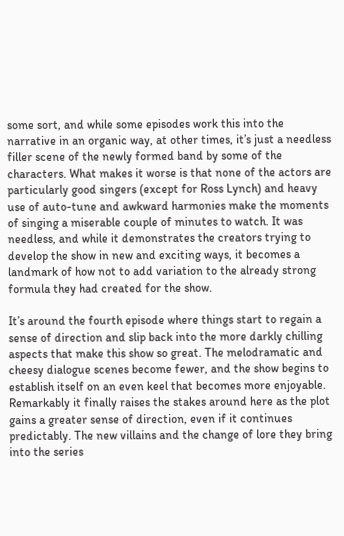some sort, and while some episodes work this into the narrative in an organic way, at other times, it’s just a needless filler scene of the newly formed band by some of the characters. What makes it worse is that none of the actors are particularly good singers (except for Ross Lynch) and heavy use of auto-tune and awkward harmonies make the moments of singing a miserable couple of minutes to watch. It was needless, and while it demonstrates the creators trying to develop the show in new and exciting ways, it becomes a landmark of how not to add variation to the already strong formula they had created for the show.

It’s around the fourth episode where things start to regain a sense of direction and slip back into the more darkly chilling aspects that make this show so great. The melodramatic and cheesy dialogue scenes become fewer, and the show begins to establish itself on an even keel that becomes more enjoyable. Remarkably it finally raises the stakes around here as the plot gains a greater sense of direction, even if it continues predictably. The new villains and the change of lore they bring into the series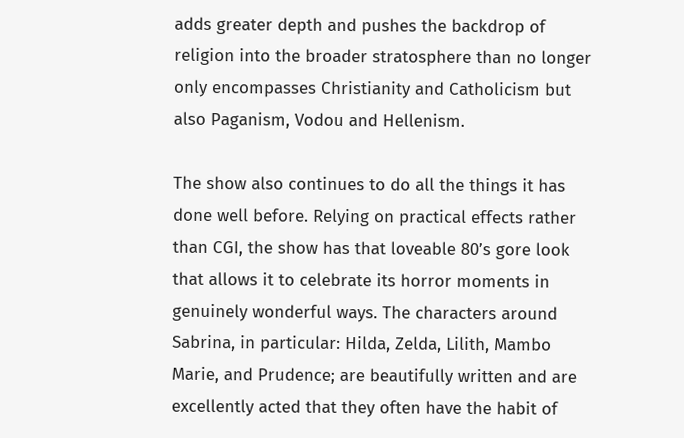adds greater depth and pushes the backdrop of religion into the broader stratosphere than no longer only encompasses Christianity and Catholicism but also Paganism, Vodou and Hellenism.

The show also continues to do all the things it has done well before. Relying on practical effects rather than CGI, the show has that loveable 80’s gore look that allows it to celebrate its horror moments in genuinely wonderful ways. The characters around Sabrina, in particular: Hilda, Zelda, Lilith, Mambo Marie, and Prudence; are beautifully written and are excellently acted that they often have the habit of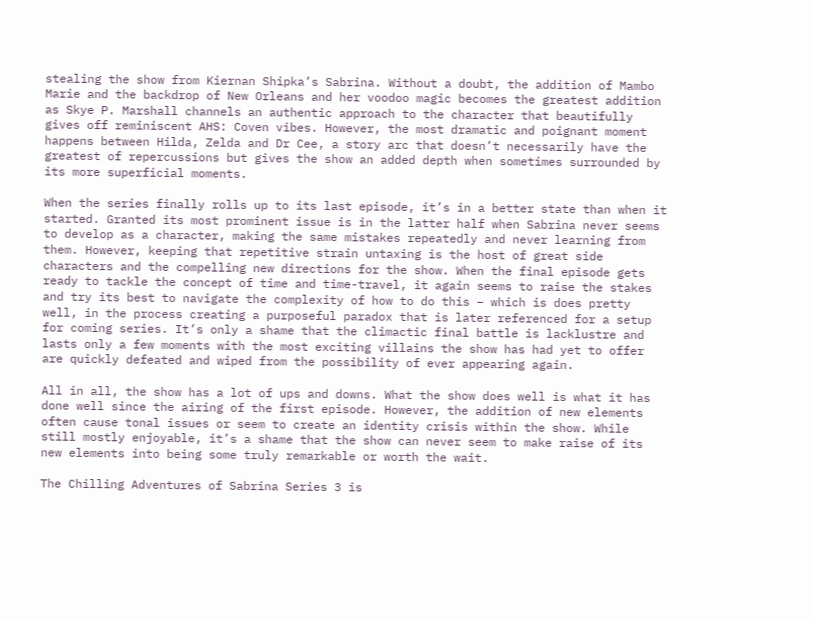stealing the show from Kiernan Shipka’s Sabrina. Without a doubt, the addition of Mambo Marie and the backdrop of New Orleans and her voodoo magic becomes the greatest addition as Skye P. Marshall channels an authentic approach to the character that beautifully gives off reminiscent AHS: Coven vibes. However, the most dramatic and poignant moment happens between Hilda, Zelda and Dr Cee, a story arc that doesn’t necessarily have the greatest of repercussions but gives the show an added depth when sometimes surrounded by its more superficial moments.

When the series finally rolls up to its last episode, it’s in a better state than when it started. Granted its most prominent issue is in the latter half when Sabrina never seems to develop as a character, making the same mistakes repeatedly and never learning from them. However, keeping that repetitive strain untaxing is the host of great side characters and the compelling new directions for the show. When the final episode gets ready to tackle the concept of time and time-travel, it again seems to raise the stakes and try its best to navigate the complexity of how to do this – which is does pretty well, in the process creating a purposeful paradox that is later referenced for a setup for coming series. It’s only a shame that the climactic final battle is lacklustre and lasts only a few moments with the most exciting villains the show has had yet to offer are quickly defeated and wiped from the possibility of ever appearing again.

All in all, the show has a lot of ups and downs. What the show does well is what it has done well since the airing of the first episode. However, the addition of new elements often cause tonal issues or seem to create an identity crisis within the show. While still mostly enjoyable, it’s a shame that the show can never seem to make raise of its new elements into being some truly remarkable or worth the wait.

The Chilling Adventures of Sabrina Series 3 is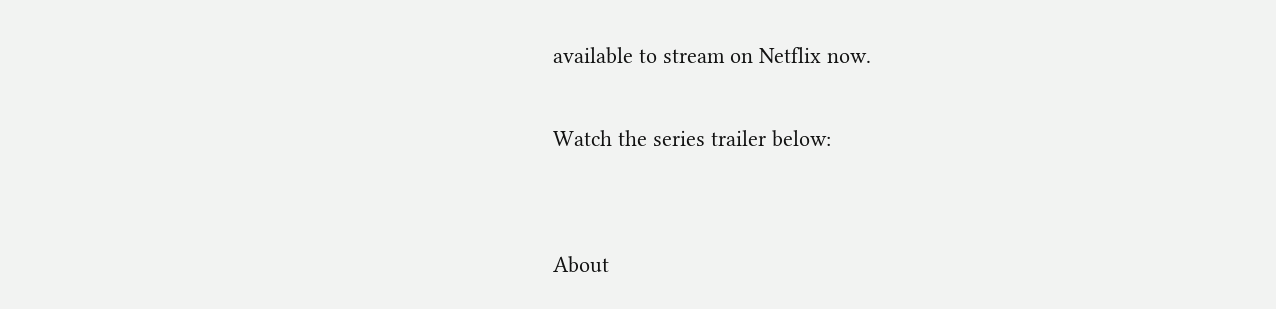available to stream on Netflix now.

Watch the series trailer below:


About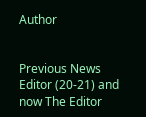Author


Previous News Editor (20-21) and now The Editor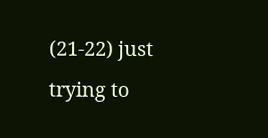(21-22) just trying to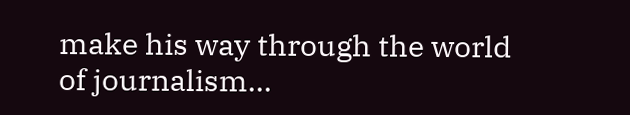make his way through the world of journalism...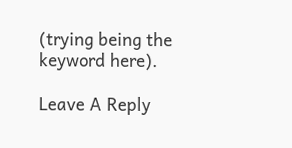(trying being the keyword here).

Leave A Reply